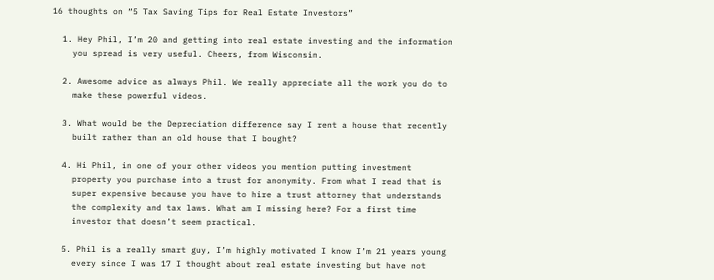16 thoughts on “5 Tax Saving Tips for Real Estate Investors”

  1. Hey Phil, I’m 20 and getting into real estate investing and the information
    you spread is very useful. Cheers, from Wisconsin.

  2. Awesome advice as always Phil. We really appreciate all the work you do to
    make these powerful videos.

  3. What would be the Depreciation difference say I rent a house that recently
    built rather than an old house that I bought?

  4. Hi Phil, in one of your other videos you mention putting investment
    property you purchase into a trust for anonymity. From what I read that is
    super expensive because you have to hire a trust attorney that understands
    the complexity and tax laws. What am I missing here? For a first time
    investor that doesn’t seem practical.

  5. Phil is a really smart guy, I’m highly motivated I know I’m 21 years young
    every since I was 17 I thought about real estate investing but have not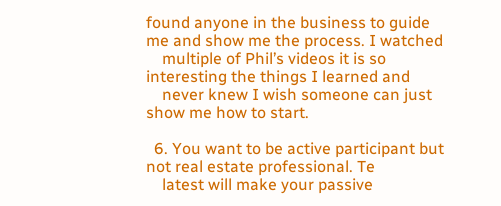found anyone in the business to guide me and show me the process. I watched
    multiple of Phil’s videos it is so interesting the things I learned and
    never knew I wish someone can just show me how to start.

  6. You want to be active participant but not real estate professional. Te
    latest will make your passive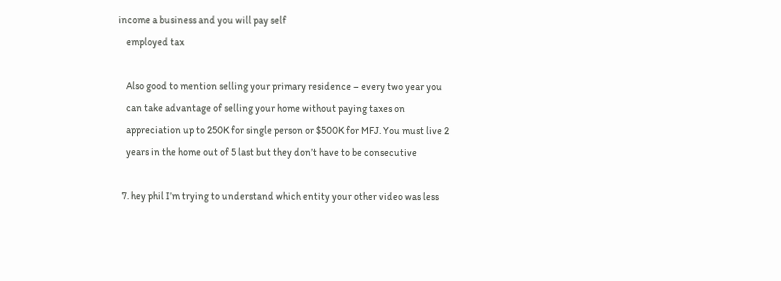income a business and you will pay self
    employed tax

    Also good to mention selling your primary residence – every two year you
    can take advantage of selling your home without paying taxes on
    appreciation up to 250K for single person or $500K for MFJ. You must live 2
    years in the home out of 5 last but they don’t have to be consecutive

  7. hey phil I’m trying to understand which entity your other video was less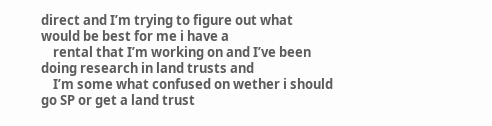direct and I’m trying to figure out what would be best for me i have a
    rental that I’m working on and I’ve been doing research in land trusts and
    I’m some what confused on wether i should go SP or get a land trust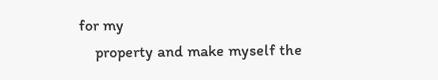for my
    property and make myself the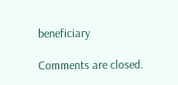beneficiary

Comments are closed.